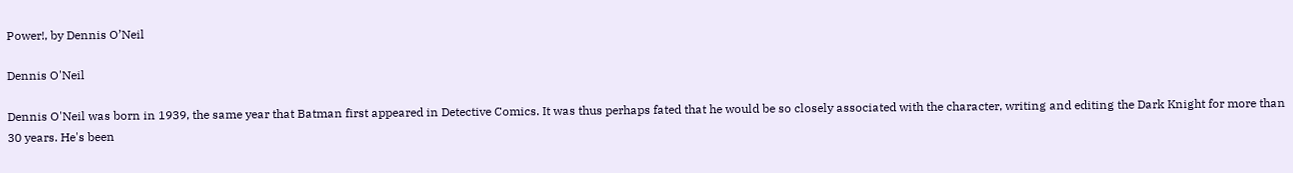Power!, by Dennis O’Neil

Dennis O'Neil

Dennis O'Neil was born in 1939, the same year that Batman first appeared in Detective Comics. It was thus perhaps fated that he would be so closely associated with the character, writing and editing the Dark Knight for more than 30 years. He's been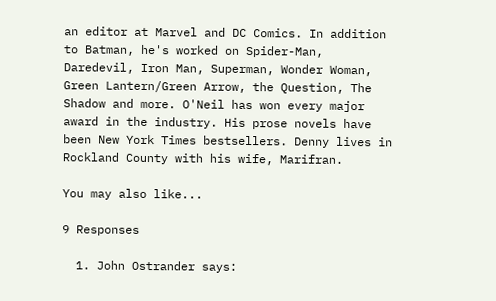an editor at Marvel and DC Comics. In addition to Batman, he's worked on Spider-Man, Daredevil, Iron Man, Superman, Wonder Woman, Green Lantern/Green Arrow, the Question, The Shadow and more. O'Neil has won every major award in the industry. His prose novels have been New York Times bestsellers. Denny lives in Rockland County with his wife, Marifran.

You may also like...

9 Responses

  1. John Ostrander says: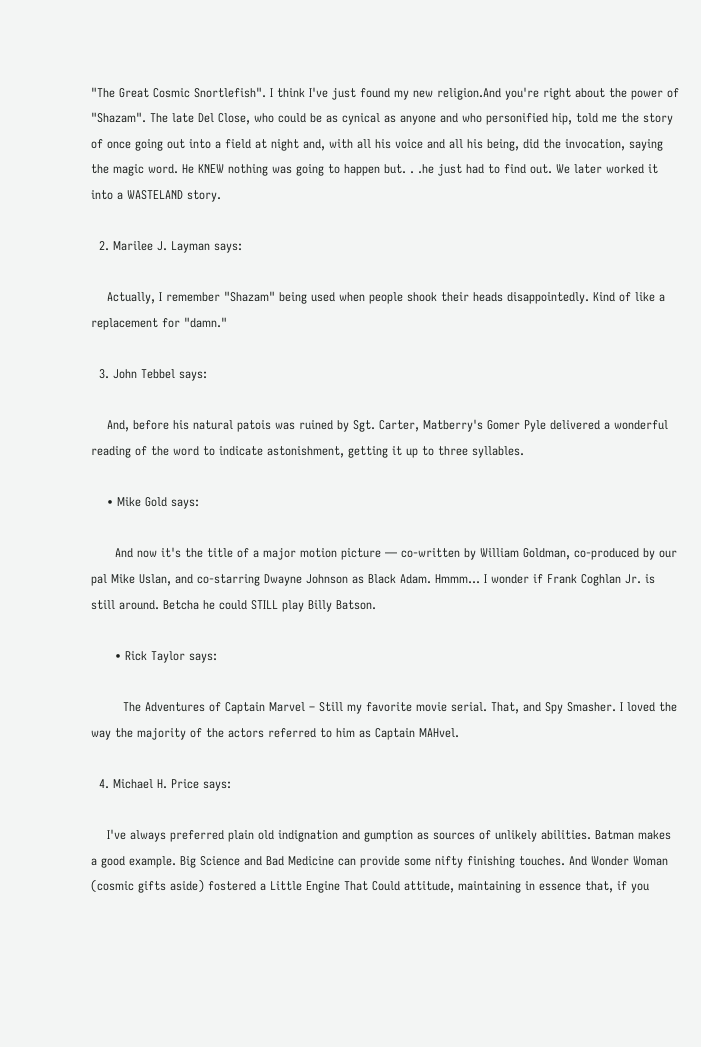"The Great Cosmic Snortlefish". I think I've just found my new religion.And you're right about the power of "Shazam". The late Del Close, who could be as cynical as anyone and who personified hip, told me the story of once going out into a field at night and, with all his voice and all his being, did the invocation, saying the magic word. He KNEW nothing was going to happen but. . .he just had to find out. We later worked it into a WASTELAND story.

  2. Marilee J. Layman says:

    Actually, I remember "Shazam" being used when people shook their heads disappointedly. Kind of like a replacement for "damn."

  3. John Tebbel says:

    And, before his natural patois was ruined by Sgt. Carter, Matberry's Gomer Pyle delivered a wonderful reading of the word to indicate astonishment, getting it up to three syllables.

    • Mike Gold says:

      And now it's the title of a major motion picture — co-written by William Goldman, co-produced by our pal Mike Uslan, and co-starring Dwayne Johnson as Black Adam. Hmmm… I wonder if Frank Coghlan Jr. is still around. Betcha he could STILL play Billy Batson.

      • Rick Taylor says:

        The Adventures of Captain Marvel – Still my favorite movie serial. That, and Spy Smasher. I loved the way the majority of the actors referred to him as Captain MAHvel.

  4. Michael H. Price says:

    I've always preferred plain old indignation and gumption as sources of unlikely abilities. Batman makes a good example. Big Science and Bad Medicine can provide some nifty finishing touches. And Wonder Woman (cosmic gifts aside) fostered a Little Engine That Could attitude, maintaining in essence that, if you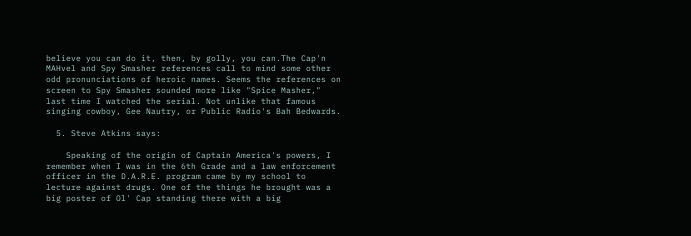believe you can do it, then, by golly, you can.The Cap'n MAHvel and Spy Smasher references call to mind some other odd pronunciations of heroic names. Seems the references on screen to Spy Smasher sounded more like "Spice Masher," last time I watched the serial. Not unlike that famous singing cowboy, Gee Nautry, or Public Radio's Bah Bedwards.

  5. Steve Atkins says:

    Speaking of the origin of Captain America's powers, I remember when I was in the 6th Grade and a law enforcement officer in the D.A.R.E. program came by my school to lecture against drugs. One of the things he brought was a big poster of Ol' Cap standing there with a big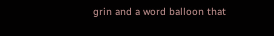grin and a word balloon that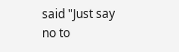said "Just say no to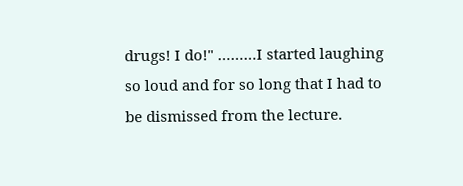drugs! I do!" ………I started laughing so loud and for so long that I had to be dismissed from the lecture.